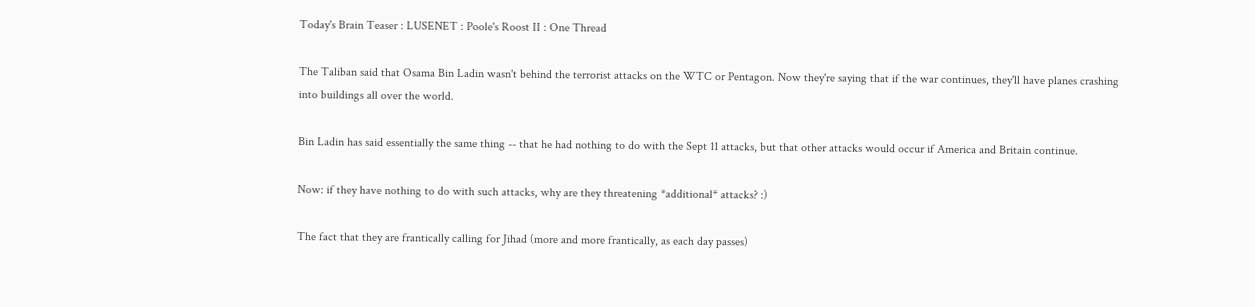Today's Brain Teaser : LUSENET : Poole's Roost II : One Thread

The Taliban said that Osama Bin Ladin wasn't behind the terrorist attacks on the WTC or Pentagon. Now they're saying that if the war continues, they'll have planes crashing into buildings all over the world.

Bin Ladin has said essentially the same thing -- that he had nothing to do with the Sept 11 attacks, but that other attacks would occur if America and Britain continue.

Now: if they have nothing to do with such attacks, why are they threatening *additional* attacks? :)

The fact that they are frantically calling for Jihad (more and more frantically, as each day passes)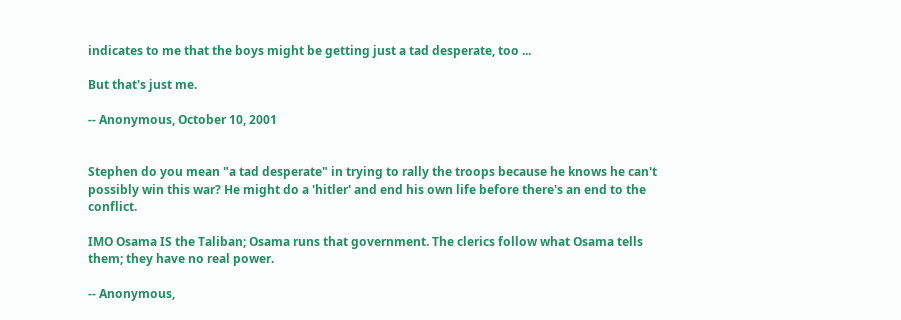indicates to me that the boys might be getting just a tad desperate, too ...

But that's just me.

-- Anonymous, October 10, 2001


Stephen do you mean "a tad desperate" in trying to rally the troops because he knows he can't possibly win this war? He might do a 'hitler' and end his own life before there's an end to the conflict.

IMO Osama IS the Taliban; Osama runs that government. The clerics follow what Osama tells them; they have no real power.

-- Anonymous,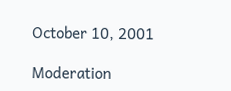October 10, 2001

Moderation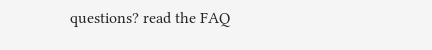questions? read the FAQ